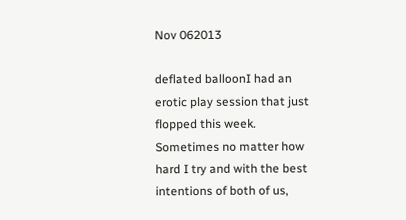Nov 062013

deflated balloonI had an erotic play session that just flopped this week. Sometimes no matter how hard I try and with the best intentions of both of us,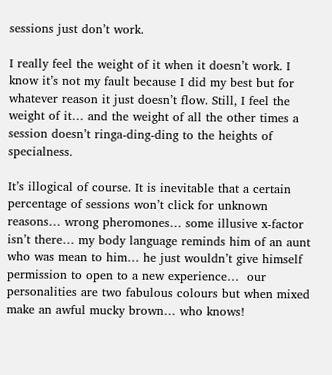sessions just don’t work.

I really feel the weight of it when it doesn’t work. I know it’s not my fault because I did my best but for whatever reason it just doesn’t flow. Still, I feel the weight of it… and the weight of all the other times a session doesn’t ringa-ding-ding to the heights of specialness.

It’s illogical of course. It is inevitable that a certain percentage of sessions won’t click for unknown reasons… wrong pheromones… some illusive x-factor isn’t there… my body language reminds him of an aunt who was mean to him… he just wouldn’t give himself permission to open to a new experience…  our personalities are two fabulous colours but when mixed make an awful mucky brown… who knows!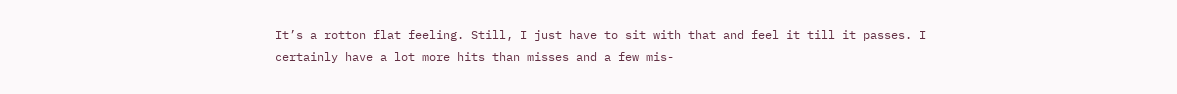It’s a rotton flat feeling. Still, I just have to sit with that and feel it till it passes. I certainly have a lot more hits than misses and a few mis-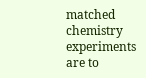matched chemistry experiments are to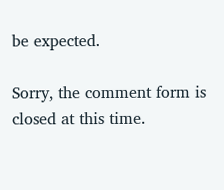be expected.

Sorry, the comment form is closed at this time.